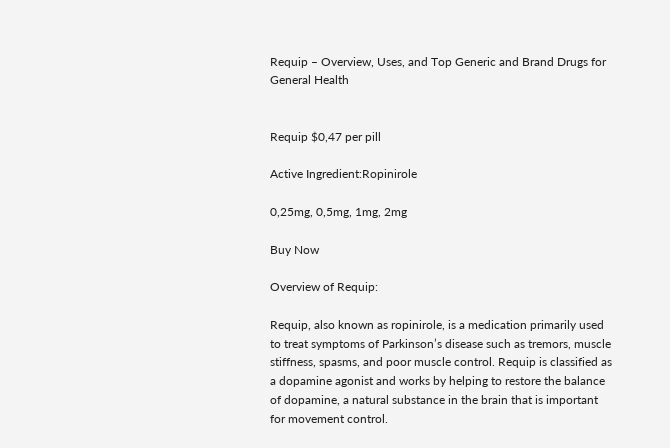Requip – Overview, Uses, and Top Generic and Brand Drugs for General Health


Requip $0,47 per pill

Active Ingredient:Ropinirole

0,25mg, 0,5mg, 1mg, 2mg

Buy Now

Overview of Requip:

Requip, also known as ropinirole, is a medication primarily used to treat symptoms of Parkinson’s disease such as tremors, muscle stiffness, spasms, and poor muscle control. Requip is classified as a dopamine agonist and works by helping to restore the balance of dopamine, a natural substance in the brain that is important for movement control.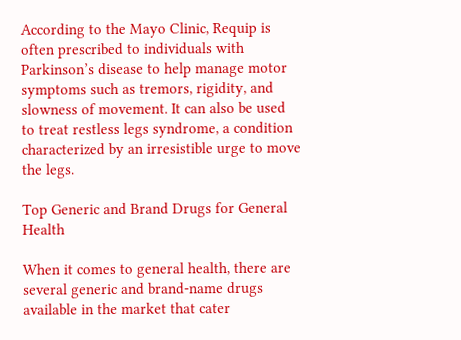According to the Mayo Clinic, Requip is often prescribed to individuals with Parkinson’s disease to help manage motor symptoms such as tremors, rigidity, and slowness of movement. It can also be used to treat restless legs syndrome, a condition characterized by an irresistible urge to move the legs.

Top Generic and Brand Drugs for General Health

When it comes to general health, there are several generic and brand-name drugs available in the market that cater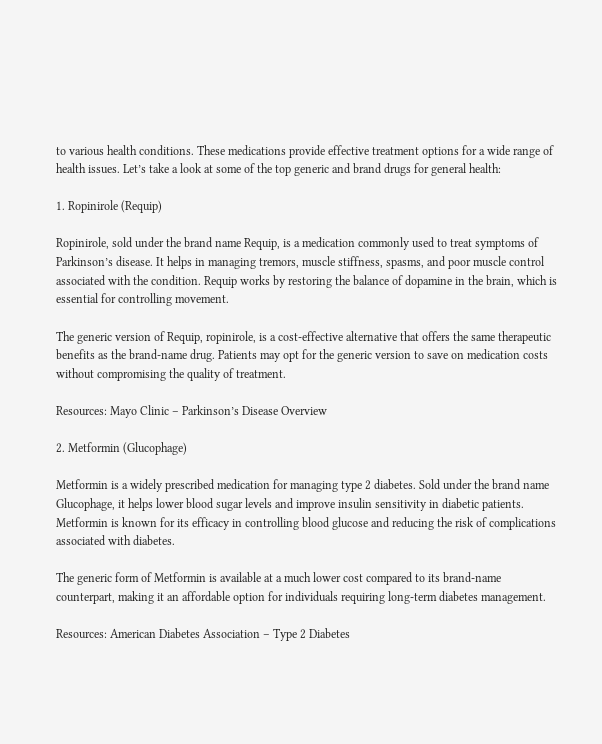to various health conditions. These medications provide effective treatment options for a wide range of health issues. Let’s take a look at some of the top generic and brand drugs for general health:

1. Ropinirole (Requip)

Ropinirole, sold under the brand name Requip, is a medication commonly used to treat symptoms of Parkinson’s disease. It helps in managing tremors, muscle stiffness, spasms, and poor muscle control associated with the condition. Requip works by restoring the balance of dopamine in the brain, which is essential for controlling movement.

The generic version of Requip, ropinirole, is a cost-effective alternative that offers the same therapeutic benefits as the brand-name drug. Patients may opt for the generic version to save on medication costs without compromising the quality of treatment.

Resources: Mayo Clinic – Parkinson’s Disease Overview

2. Metformin (Glucophage)

Metformin is a widely prescribed medication for managing type 2 diabetes. Sold under the brand name Glucophage, it helps lower blood sugar levels and improve insulin sensitivity in diabetic patients. Metformin is known for its efficacy in controlling blood glucose and reducing the risk of complications associated with diabetes.

The generic form of Metformin is available at a much lower cost compared to its brand-name counterpart, making it an affordable option for individuals requiring long-term diabetes management.

Resources: American Diabetes Association – Type 2 Diabetes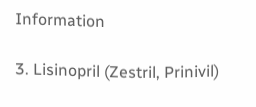Information

3. Lisinopril (Zestril, Prinivil)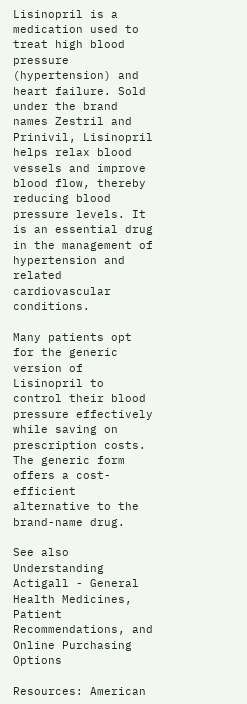Lisinopril is a medication used to treat high blood pressure (hypertension) and heart failure. Sold under the brand names Zestril and Prinivil, Lisinopril helps relax blood vessels and improve blood flow, thereby reducing blood pressure levels. It is an essential drug in the management of hypertension and related cardiovascular conditions.

Many patients opt for the generic version of Lisinopril to control their blood pressure effectively while saving on prescription costs. The generic form offers a cost-efficient alternative to the brand-name drug.

See also  Understanding Actigall - General Health Medicines, Patient Recommendations, and Online Purchasing Options

Resources: American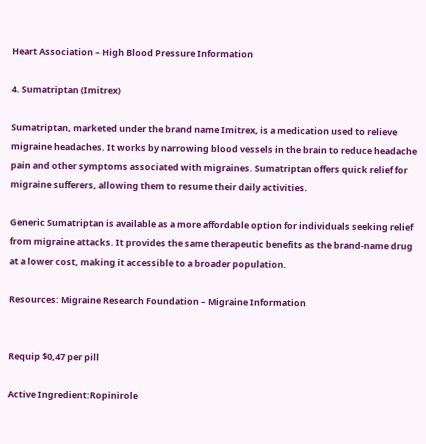Heart Association – High Blood Pressure Information

4. Sumatriptan (Imitrex)

Sumatriptan, marketed under the brand name Imitrex, is a medication used to relieve migraine headaches. It works by narrowing blood vessels in the brain to reduce headache pain and other symptoms associated with migraines. Sumatriptan offers quick relief for migraine sufferers, allowing them to resume their daily activities.

Generic Sumatriptan is available as a more affordable option for individuals seeking relief from migraine attacks. It provides the same therapeutic benefits as the brand-name drug at a lower cost, making it accessible to a broader population.

Resources: Migraine Research Foundation – Migraine Information


Requip $0,47 per pill

Active Ingredient:Ropinirole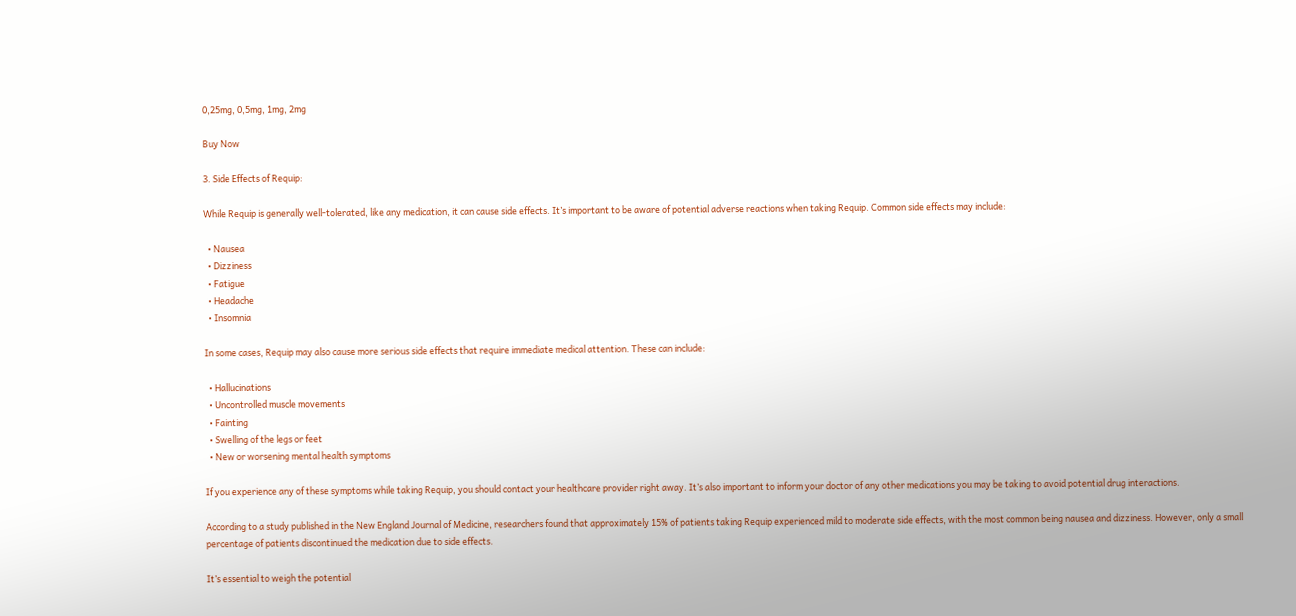0,25mg, 0,5mg, 1mg, 2mg

Buy Now

3. Side Effects of Requip:

While Requip is generally well-tolerated, like any medication, it can cause side effects. It’s important to be aware of potential adverse reactions when taking Requip. Common side effects may include:

  • Nausea
  • Dizziness
  • Fatigue
  • Headache
  • Insomnia

In some cases, Requip may also cause more serious side effects that require immediate medical attention. These can include:

  • Hallucinations
  • Uncontrolled muscle movements
  • Fainting
  • Swelling of the legs or feet
  • New or worsening mental health symptoms

If you experience any of these symptoms while taking Requip, you should contact your healthcare provider right away. It’s also important to inform your doctor of any other medications you may be taking to avoid potential drug interactions.

According to a study published in the New England Journal of Medicine, researchers found that approximately 15% of patients taking Requip experienced mild to moderate side effects, with the most common being nausea and dizziness. However, only a small percentage of patients discontinued the medication due to side effects.

It’s essential to weigh the potential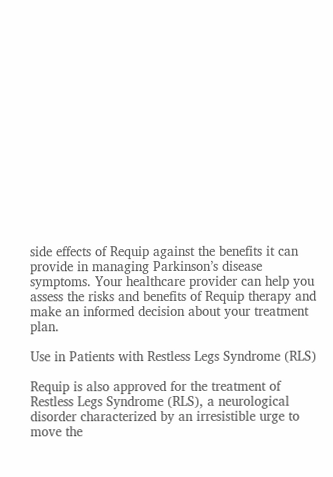side effects of Requip against the benefits it can provide in managing Parkinson’s disease symptoms. Your healthcare provider can help you assess the risks and benefits of Requip therapy and make an informed decision about your treatment plan.

Use in Patients with Restless Legs Syndrome (RLS)

Requip is also approved for the treatment of Restless Legs Syndrome (RLS), a neurological disorder characterized by an irresistible urge to move the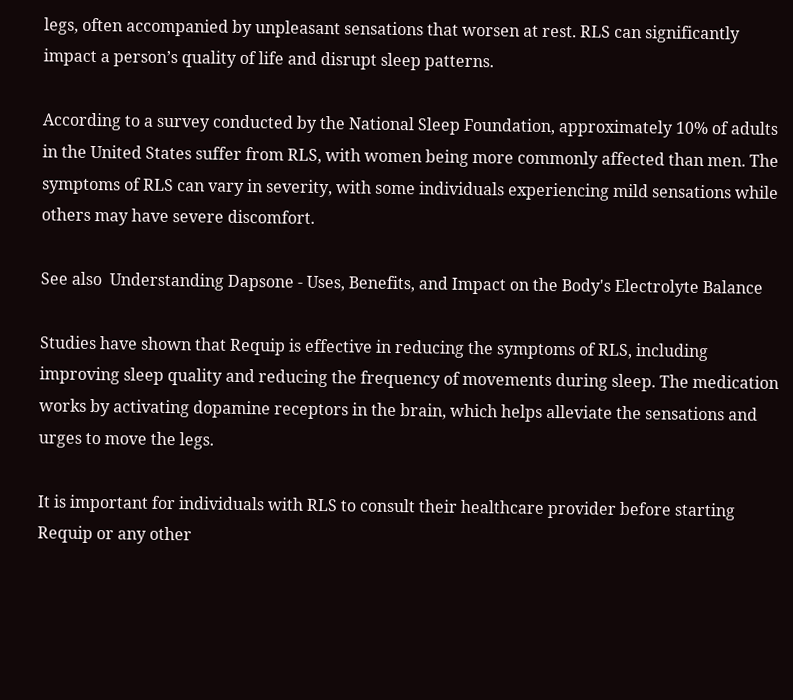legs, often accompanied by unpleasant sensations that worsen at rest. RLS can significantly impact a person’s quality of life and disrupt sleep patterns.

According to a survey conducted by the National Sleep Foundation, approximately 10% of adults in the United States suffer from RLS, with women being more commonly affected than men. The symptoms of RLS can vary in severity, with some individuals experiencing mild sensations while others may have severe discomfort.

See also  Understanding Dapsone - Uses, Benefits, and Impact on the Body's Electrolyte Balance

Studies have shown that Requip is effective in reducing the symptoms of RLS, including improving sleep quality and reducing the frequency of movements during sleep. The medication works by activating dopamine receptors in the brain, which helps alleviate the sensations and urges to move the legs.

It is important for individuals with RLS to consult their healthcare provider before starting Requip or any other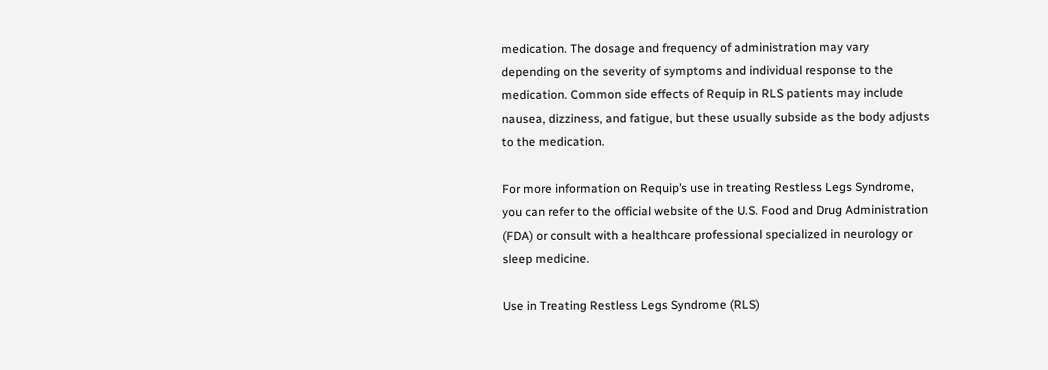medication. The dosage and frequency of administration may vary depending on the severity of symptoms and individual response to the medication. Common side effects of Requip in RLS patients may include nausea, dizziness, and fatigue, but these usually subside as the body adjusts to the medication.

For more information on Requip’s use in treating Restless Legs Syndrome, you can refer to the official website of the U.S. Food and Drug Administration (FDA) or consult with a healthcare professional specialized in neurology or sleep medicine.

Use in Treating Restless Legs Syndrome (RLS)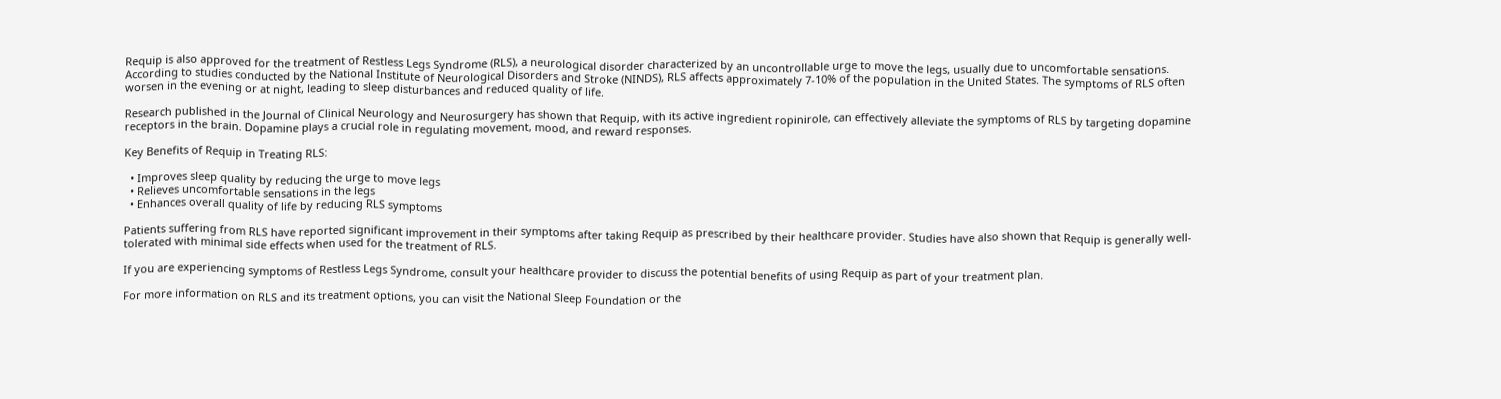Requip is also approved for the treatment of Restless Legs Syndrome (RLS), a neurological disorder characterized by an uncontrollable urge to move the legs, usually due to uncomfortable sensations. According to studies conducted by the National Institute of Neurological Disorders and Stroke (NINDS), RLS affects approximately 7-10% of the population in the United States. The symptoms of RLS often worsen in the evening or at night, leading to sleep disturbances and reduced quality of life.

Research published in the Journal of Clinical Neurology and Neurosurgery has shown that Requip, with its active ingredient ropinirole, can effectively alleviate the symptoms of RLS by targeting dopamine receptors in the brain. Dopamine plays a crucial role in regulating movement, mood, and reward responses.

Key Benefits of Requip in Treating RLS:

  • Improves sleep quality by reducing the urge to move legs
  • Relieves uncomfortable sensations in the legs
  • Enhances overall quality of life by reducing RLS symptoms

Patients suffering from RLS have reported significant improvement in their symptoms after taking Requip as prescribed by their healthcare provider. Studies have also shown that Requip is generally well-tolerated with minimal side effects when used for the treatment of RLS.

If you are experiencing symptoms of Restless Legs Syndrome, consult your healthcare provider to discuss the potential benefits of using Requip as part of your treatment plan.

For more information on RLS and its treatment options, you can visit the National Sleep Foundation or the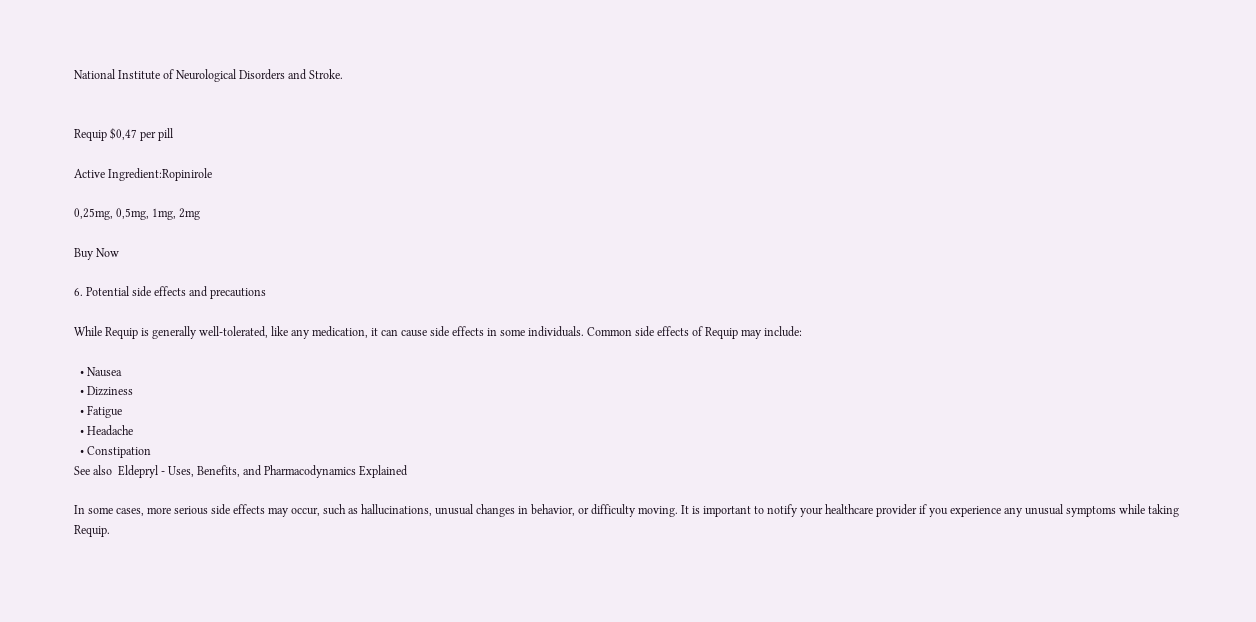National Institute of Neurological Disorders and Stroke.


Requip $0,47 per pill

Active Ingredient:Ropinirole

0,25mg, 0,5mg, 1mg, 2mg

Buy Now

6. Potential side effects and precautions

While Requip is generally well-tolerated, like any medication, it can cause side effects in some individuals. Common side effects of Requip may include:

  • Nausea
  • Dizziness
  • Fatigue
  • Headache
  • Constipation
See also  Eldepryl - Uses, Benefits, and Pharmacodynamics Explained

In some cases, more serious side effects may occur, such as hallucinations, unusual changes in behavior, or difficulty moving. It is important to notify your healthcare provider if you experience any unusual symptoms while taking Requip.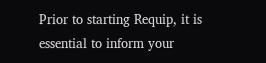Prior to starting Requip, it is essential to inform your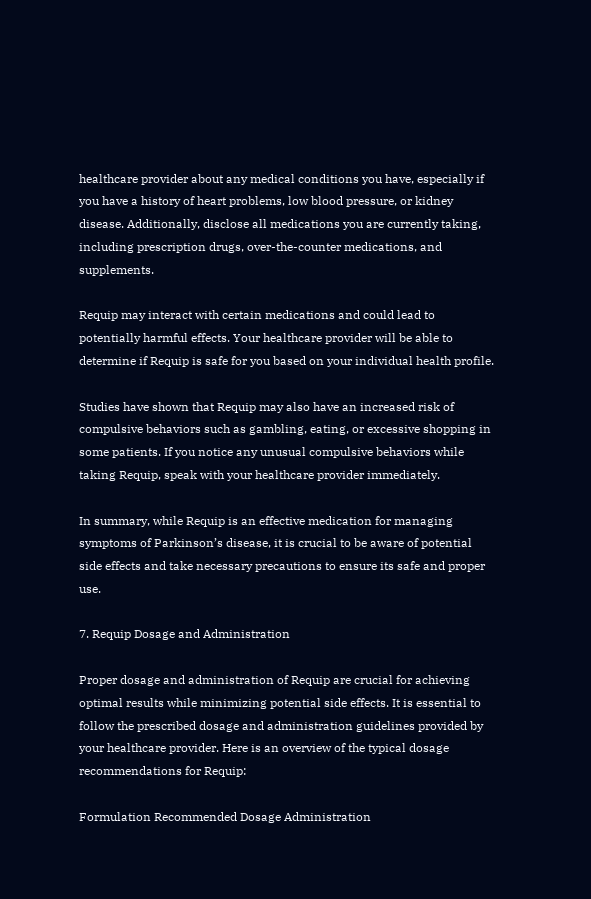healthcare provider about any medical conditions you have, especially if you have a history of heart problems, low blood pressure, or kidney disease. Additionally, disclose all medications you are currently taking, including prescription drugs, over-the-counter medications, and supplements.

Requip may interact with certain medications and could lead to potentially harmful effects. Your healthcare provider will be able to determine if Requip is safe for you based on your individual health profile.

Studies have shown that Requip may also have an increased risk of compulsive behaviors such as gambling, eating, or excessive shopping in some patients. If you notice any unusual compulsive behaviors while taking Requip, speak with your healthcare provider immediately.

In summary, while Requip is an effective medication for managing symptoms of Parkinson’s disease, it is crucial to be aware of potential side effects and take necessary precautions to ensure its safe and proper use.

7. Requip Dosage and Administration

Proper dosage and administration of Requip are crucial for achieving optimal results while minimizing potential side effects. It is essential to follow the prescribed dosage and administration guidelines provided by your healthcare provider. Here is an overview of the typical dosage recommendations for Requip:

Formulation Recommended Dosage Administration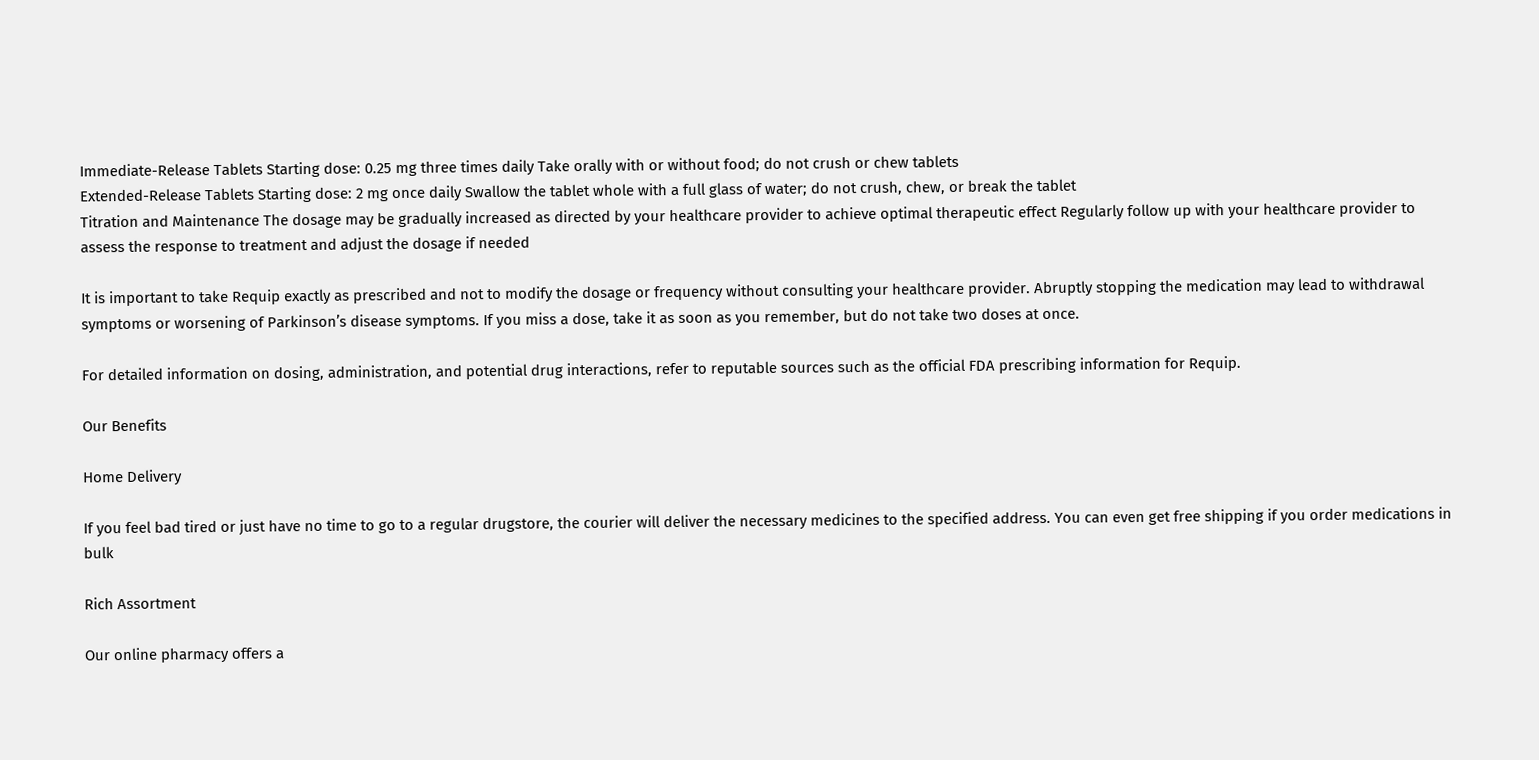Immediate-Release Tablets Starting dose: 0.25 mg three times daily Take orally with or without food; do not crush or chew tablets
Extended-Release Tablets Starting dose: 2 mg once daily Swallow the tablet whole with a full glass of water; do not crush, chew, or break the tablet
Titration and Maintenance The dosage may be gradually increased as directed by your healthcare provider to achieve optimal therapeutic effect Regularly follow up with your healthcare provider to assess the response to treatment and adjust the dosage if needed

It is important to take Requip exactly as prescribed and not to modify the dosage or frequency without consulting your healthcare provider. Abruptly stopping the medication may lead to withdrawal symptoms or worsening of Parkinson’s disease symptoms. If you miss a dose, take it as soon as you remember, but do not take two doses at once.

For detailed information on dosing, administration, and potential drug interactions, refer to reputable sources such as the official FDA prescribing information for Requip.

Our Benefits

Home Delivery

If you feel bad tired or just have no time to go to a regular drugstore, the courier will deliver the necessary medicines to the specified address. You can even get free shipping if you order medications in bulk

Rich Assortment

Our online pharmacy offers a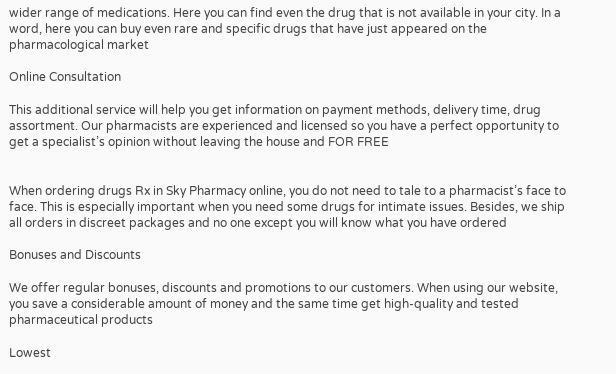wider range of medications. Here you can find even the drug that is not available in your city. In a word, here you can buy even rare and specific drugs that have just appeared on the pharmacological market

Online Consultation

This additional service will help you get information on payment methods, delivery time, drug assortment. Our pharmacists are experienced and licensed so you have a perfect opportunity to get a specialist’s opinion without leaving the house and FOR FREE


When ordering drugs Rx in Sky Pharmacy online, you do not need to tale to a pharmacist’s face to face. This is especially important when you need some drugs for intimate issues. Besides, we ship all orders in discreet packages and no one except you will know what you have ordered

Bonuses and Discounts

We offer regular bonuses, discounts and promotions to our customers. When using our website, you save a considerable amount of money and the same time get high-quality and tested pharmaceutical products

Lowest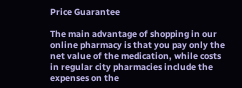Price Guarantee

The main advantage of shopping in our online pharmacy is that you pay only the net value of the medication, while costs in regular city pharmacies include the expenses on the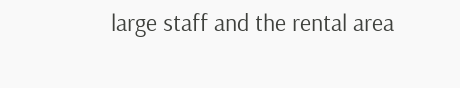large staff and the rental area